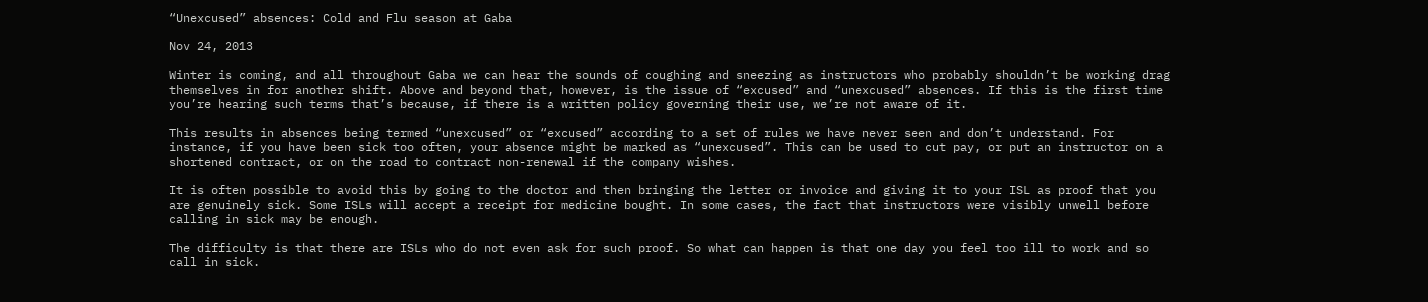“Unexcused” absences: Cold and Flu season at Gaba

Nov 24, 2013

Winter is coming, and all throughout Gaba we can hear the sounds of coughing and sneezing as instructors who probably shouldn’t be working drag themselves in for another shift. Above and beyond that, however, is the issue of “excused” and “unexcused” absences. If this is the first time you’re hearing such terms that’s because, if there is a written policy governing their use, we’re not aware of it.

This results in absences being termed “unexcused” or “excused” according to a set of rules we have never seen and don’t understand. For instance, if you have been sick too often, your absence might be marked as “unexcused”. This can be used to cut pay, or put an instructor on a shortened contract, or on the road to contract non-renewal if the company wishes.

It is often possible to avoid this by going to the doctor and then bringing the letter or invoice and giving it to your ISL as proof that you are genuinely sick. Some ISLs will accept a receipt for medicine bought. In some cases, the fact that instructors were visibly unwell before calling in sick may be enough.

The difficulty is that there are ISLs who do not even ask for such proof. So what can happen is that one day you feel too ill to work and so call in sick.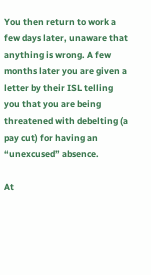You then return to work a few days later, unaware that anything is wrong. A few months later you are given a letter by their ISL telling you that you are being threatened with debelting (a pay cut) for having an “unexcused” absence.

At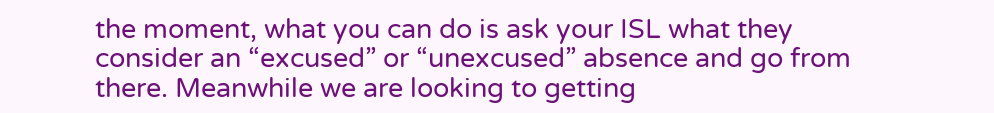the moment, what you can do is ask your ISL what they consider an “excused” or “unexcused” absence and go from there. Meanwhile we are looking to getting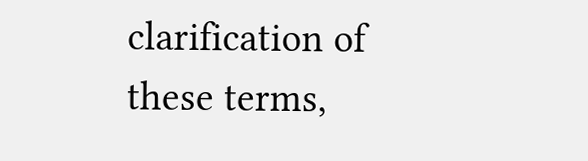clarification of these terms,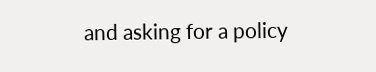and asking for a policy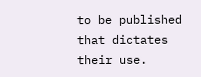to be published that dictates their use.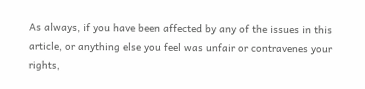As always, if you have been affected by any of the issues in this article, or anything else you feel was unfair or contravenes your rights,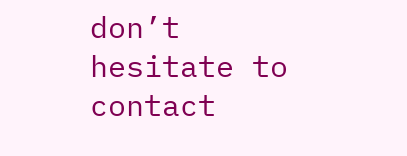don’t hesitate to contact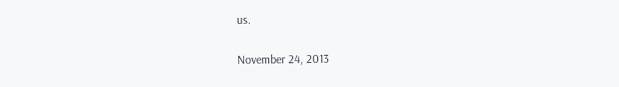us.

November 24, 2013